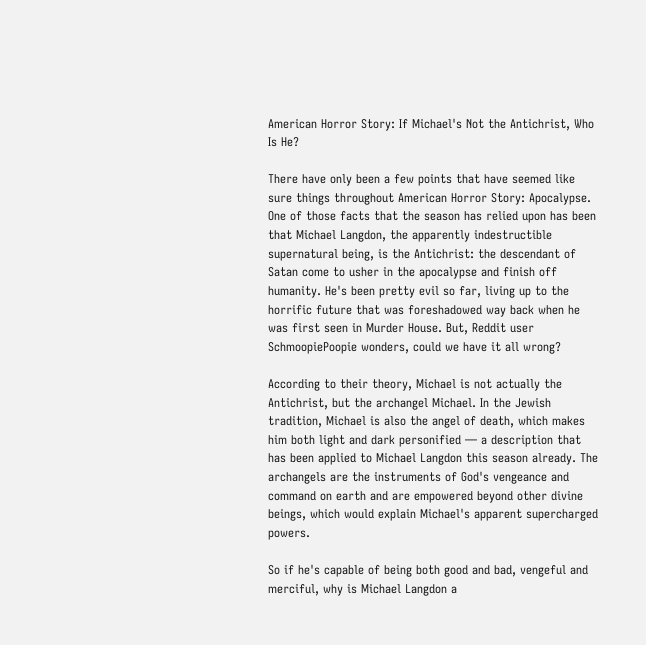American Horror Story: If Michael's Not the Antichrist, Who Is He?

There have only been a few points that have seemed like sure things throughout American Horror Story: Apocalypse. One of those facts that the season has relied upon has been that Michael Langdon, the apparently indestructible supernatural being, is the Antichrist: the descendant of Satan come to usher in the apocalypse and finish off humanity. He's been pretty evil so far, living up to the horrific future that was foreshadowed way back when he was first seen in Murder House. But, Reddit user SchmoopiePoopie wonders, could we have it all wrong?

According to their theory, Michael is not actually the Antichrist, but the archangel Michael. In the Jewish tradition, Michael is also the angel of death, which makes him both light and dark personified — a description that has been applied to Michael Langdon this season already. The archangels are the instruments of God's vengeance and command on earth and are empowered beyond other divine beings, which would explain Michael's apparent supercharged powers.

So if he's capable of being both good and bad, vengeful and merciful, why is Michael Langdon a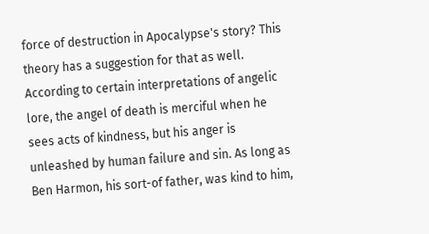force of destruction in Apocalypse's story? This theory has a suggestion for that as well. According to certain interpretations of angelic lore, the angel of death is merciful when he sees acts of kindness, but his anger is unleashed by human failure and sin. As long as Ben Harmon, his sort-of father, was kind to him,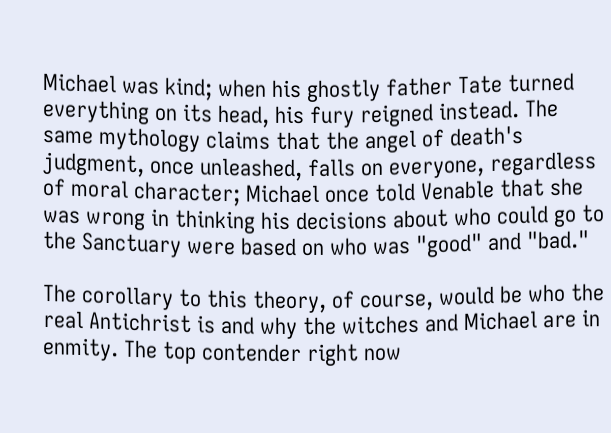Michael was kind; when his ghostly father Tate turned everything on its head, his fury reigned instead. The same mythology claims that the angel of death's judgment, once unleashed, falls on everyone, regardless of moral character; Michael once told Venable that she was wrong in thinking his decisions about who could go to the Sanctuary were based on who was "good" and "bad."

The corollary to this theory, of course, would be who the real Antichrist is and why the witches and Michael are in enmity. The top contender right now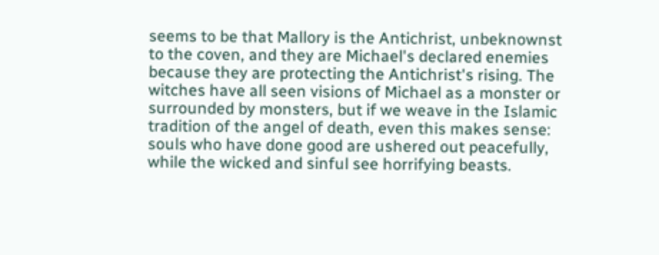seems to be that Mallory is the Antichrist, unbeknownst to the coven, and they are Michael's declared enemies because they are protecting the Antichrist's rising. The witches have all seen visions of Michael as a monster or surrounded by monsters, but if we weave in the Islamic tradition of the angel of death, even this makes sense: souls who have done good are ushered out peacefully, while the wicked and sinful see horrifying beasts.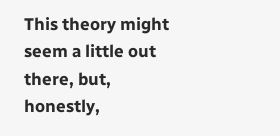This theory might seem a little out there, but, honestly,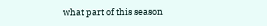what part of this season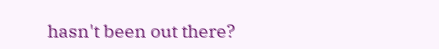hasn't been out there?